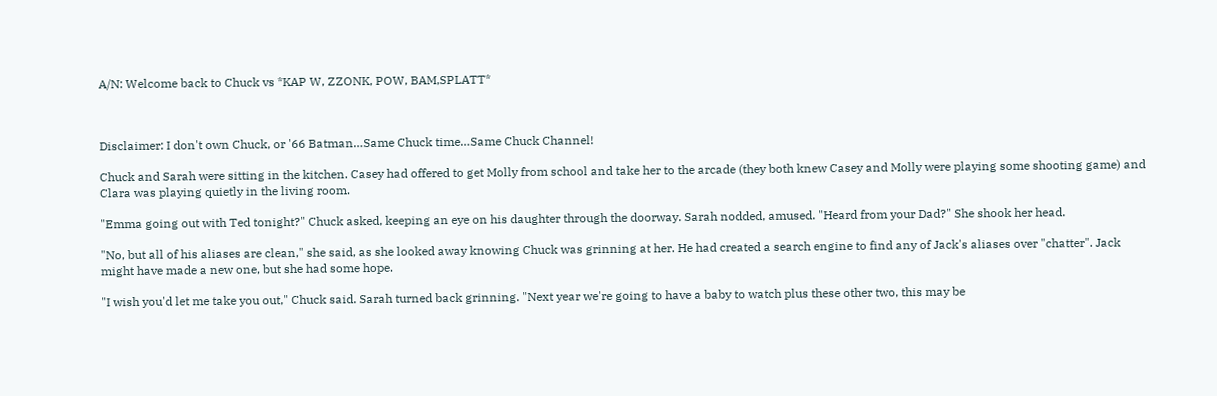A/N: Welcome back to Chuck vs *KAP W, ZZONK, POW, BAM,SPLATT*



Disclaimer: I don't own Chuck, or '66 Batman…Same Chuck time…Same Chuck Channel!

Chuck and Sarah were sitting in the kitchen. Casey had offered to get Molly from school and take her to the arcade (they both knew Casey and Molly were playing some shooting game) and Clara was playing quietly in the living room.

"Emma going out with Ted tonight?" Chuck asked, keeping an eye on his daughter through the doorway. Sarah nodded, amused. "Heard from your Dad?" She shook her head.

"No, but all of his aliases are clean," she said, as she looked away knowing Chuck was grinning at her. He had created a search engine to find any of Jack's aliases over "chatter". Jack might have made a new one, but she had some hope.

"I wish you'd let me take you out," Chuck said. Sarah turned back grinning. "Next year we're going to have a baby to watch plus these other two, this may be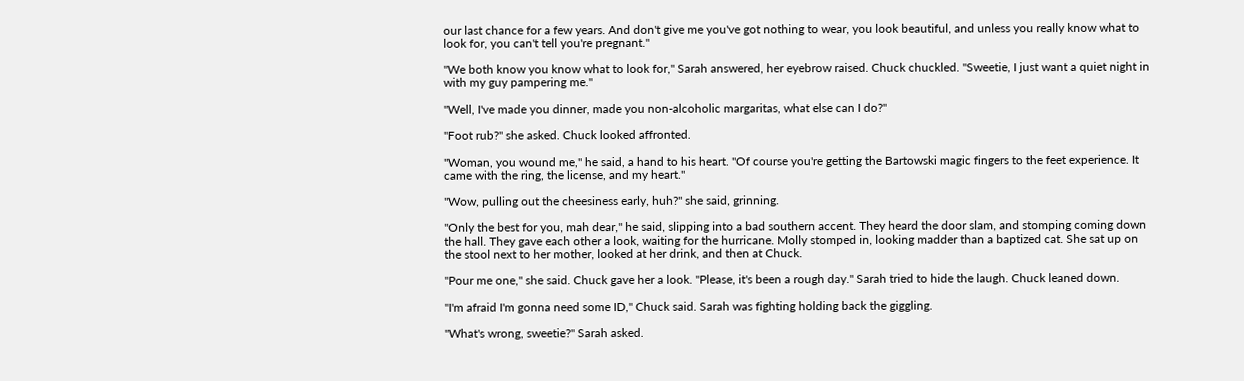our last chance for a few years. And don't give me you've got nothing to wear, you look beautiful, and unless you really know what to look for, you can't tell you're pregnant."

"We both know you know what to look for," Sarah answered, her eyebrow raised. Chuck chuckled. "Sweetie, I just want a quiet night in with my guy pampering me."

"Well, I've made you dinner, made you non-alcoholic margaritas, what else can I do?"

"Foot rub?" she asked. Chuck looked affronted.

"Woman, you wound me," he said, a hand to his heart. "Of course you're getting the Bartowski magic fingers to the feet experience. It came with the ring, the license, and my heart."

"Wow, pulling out the cheesiness early, huh?" she said, grinning.

"Only the best for you, mah dear," he said, slipping into a bad southern accent. They heard the door slam, and stomping coming down the hall. They gave each other a look, waiting for the hurricane. Molly stomped in, looking madder than a baptized cat. She sat up on the stool next to her mother, looked at her drink, and then at Chuck.

"Pour me one," she said. Chuck gave her a look. "Please, it's been a rough day." Sarah tried to hide the laugh. Chuck leaned down.

"I'm afraid I'm gonna need some ID," Chuck said. Sarah was fighting holding back the giggling.

"What's wrong, sweetie?" Sarah asked.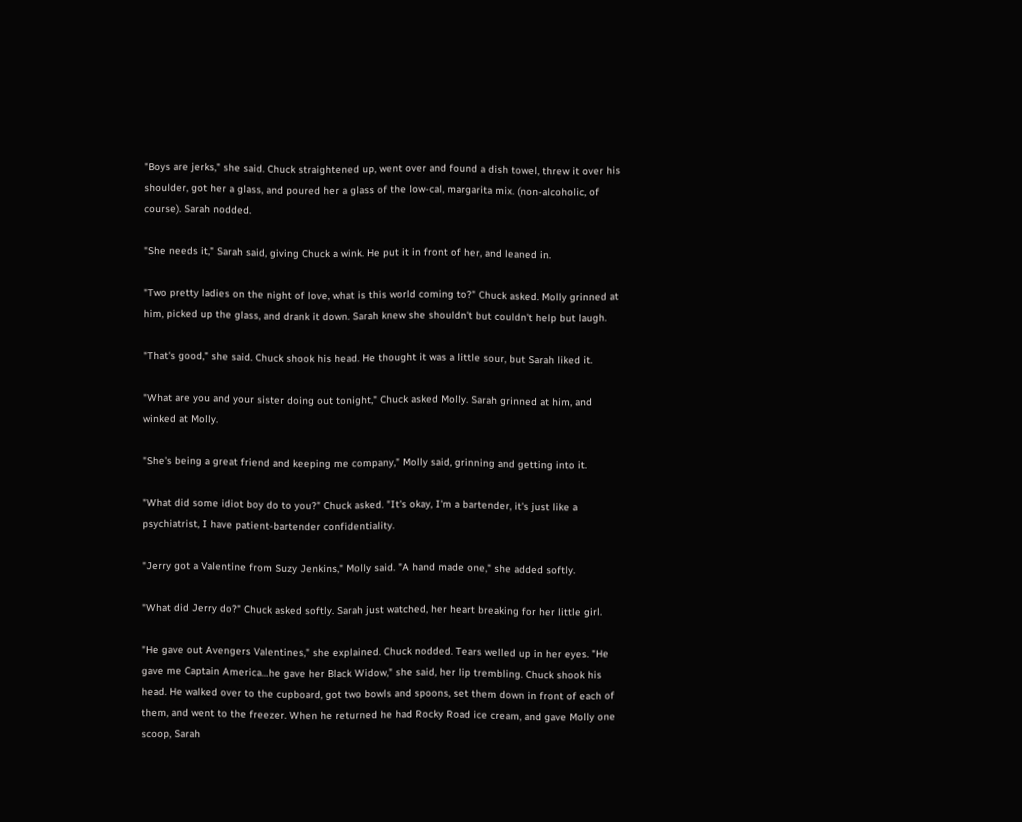"Boys are jerks," she said. Chuck straightened up, went over and found a dish towel, threw it over his shoulder, got her a glass, and poured her a glass of the low-cal, margarita mix. (non-alcoholic, of course). Sarah nodded.

"She needs it," Sarah said, giving Chuck a wink. He put it in front of her, and leaned in.

"Two pretty ladies on the night of love, what is this world coming to?" Chuck asked. Molly grinned at him, picked up the glass, and drank it down. Sarah knew she shouldn't but couldn't help but laugh.

"That's good," she said. Chuck shook his head. He thought it was a little sour, but Sarah liked it.

"What are you and your sister doing out tonight," Chuck asked Molly. Sarah grinned at him, and winked at Molly.

"She's being a great friend and keeping me company," Molly said, grinning and getting into it.

"What did some idiot boy do to you?" Chuck asked. "It's okay, I'm a bartender, it's just like a psychiatrist, I have patient-bartender confidentiality.

"Jerry got a Valentine from Suzy Jenkins," Molly said. "A hand made one," she added softly.

"What did Jerry do?" Chuck asked softly. Sarah just watched, her heart breaking for her little girl.

"He gave out Avengers Valentines," she explained. Chuck nodded. Tears welled up in her eyes. "He gave me Captain America…he gave her Black Widow," she said, her lip trembling. Chuck shook his head. He walked over to the cupboard, got two bowls and spoons, set them down in front of each of them, and went to the freezer. When he returned he had Rocky Road ice cream, and gave Molly one scoop, Sarah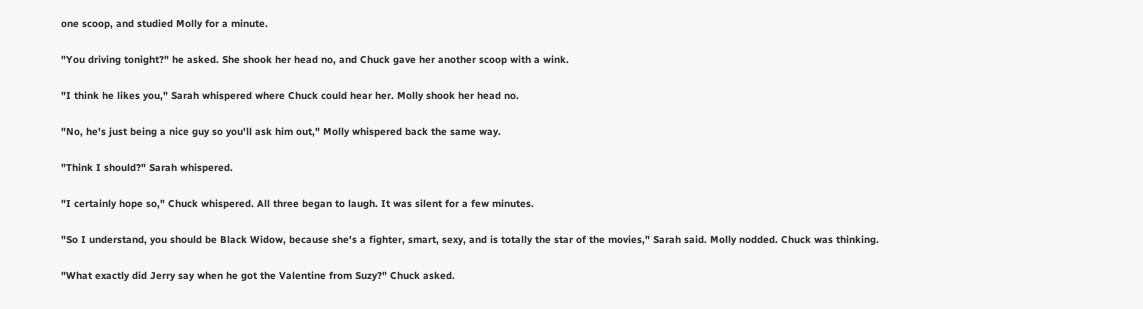one scoop, and studied Molly for a minute.

"You driving tonight?" he asked. She shook her head no, and Chuck gave her another scoop with a wink.

"I think he likes you," Sarah whispered where Chuck could hear her. Molly shook her head no.

"No, he's just being a nice guy so you'll ask him out," Molly whispered back the same way.

"Think I should?" Sarah whispered.

"I certainly hope so," Chuck whispered. All three began to laugh. It was silent for a few minutes.

"So I understand, you should be Black Widow, because she's a fighter, smart, sexy, and is totally the star of the movies," Sarah said. Molly nodded. Chuck was thinking.

"What exactly did Jerry say when he got the Valentine from Suzy?" Chuck asked.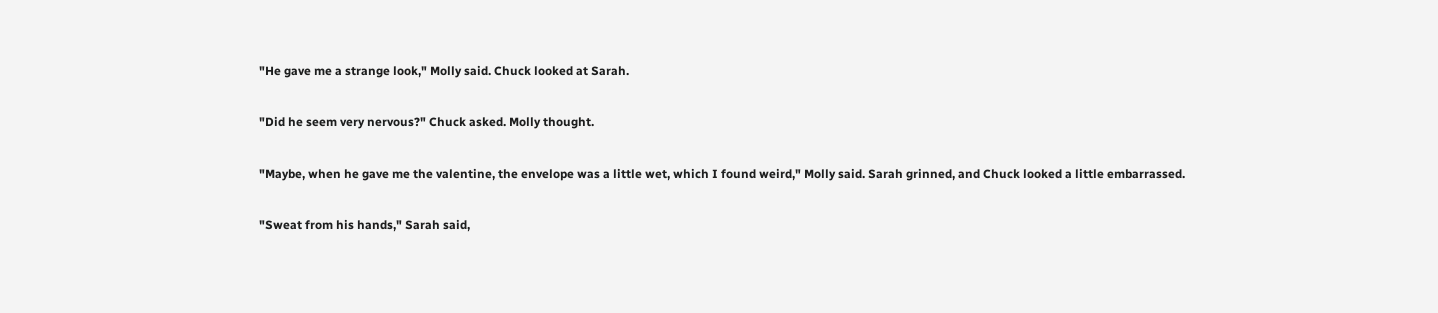"He gave me a strange look," Molly said. Chuck looked at Sarah.

"Did he seem very nervous?" Chuck asked. Molly thought.

"Maybe, when he gave me the valentine, the envelope was a little wet, which I found weird," Molly said. Sarah grinned, and Chuck looked a little embarrassed.

"Sweat from his hands," Sarah said,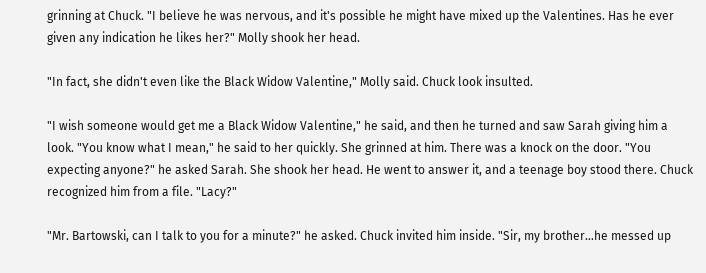grinning at Chuck. "I believe he was nervous, and it's possible he might have mixed up the Valentines. Has he ever given any indication he likes her?" Molly shook her head.

"In fact, she didn't even like the Black Widow Valentine," Molly said. Chuck look insulted.

"I wish someone would get me a Black Widow Valentine," he said, and then he turned and saw Sarah giving him a look. "You know what I mean," he said to her quickly. She grinned at him. There was a knock on the door. "You expecting anyone?" he asked Sarah. She shook her head. He went to answer it, and a teenage boy stood there. Chuck recognized him from a file. "Lacy?"

"Mr. Bartowski, can I talk to you for a minute?" he asked. Chuck invited him inside. "Sir, my brother…he messed up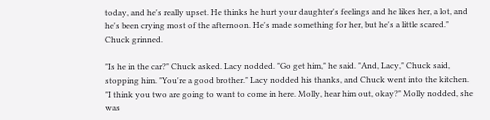today, and he's really upset. He thinks he hurt your daughter's feelings and he likes her, a lot, and he's been crying most of the afternoon. He's made something for her, but he's a little scared." Chuck grinned.

"Is he in the car?" Chuck asked. Lacy nodded. "Go get him," he said. "And, Lacy," Chuck said, stopping him. "You're a good brother." Lacy nodded his thanks, and Chuck went into the kitchen. "I think you two are going to want to come in here. Molly, hear him out, okay?" Molly nodded, she was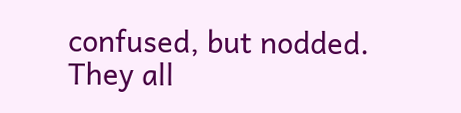confused, but nodded. They all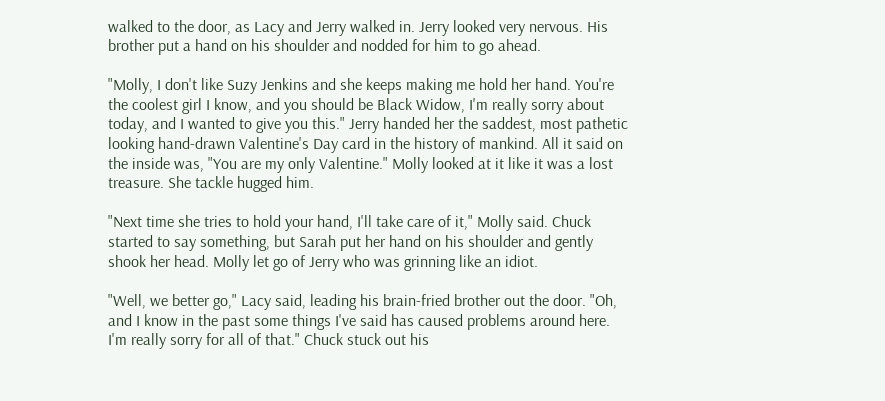walked to the door, as Lacy and Jerry walked in. Jerry looked very nervous. His brother put a hand on his shoulder and nodded for him to go ahead.

"Molly, I don't like Suzy Jenkins and she keeps making me hold her hand. You're the coolest girl I know, and you should be Black Widow, I'm really sorry about today, and I wanted to give you this." Jerry handed her the saddest, most pathetic looking hand-drawn Valentine's Day card in the history of mankind. All it said on the inside was, "You are my only Valentine." Molly looked at it like it was a lost treasure. She tackle hugged him.

"Next time she tries to hold your hand, I'll take care of it," Molly said. Chuck started to say something, but Sarah put her hand on his shoulder and gently shook her head. Molly let go of Jerry who was grinning like an idiot.

"Well, we better go," Lacy said, leading his brain-fried brother out the door. "Oh, and I know in the past some things I've said has caused problems around here. I'm really sorry for all of that." Chuck stuck out his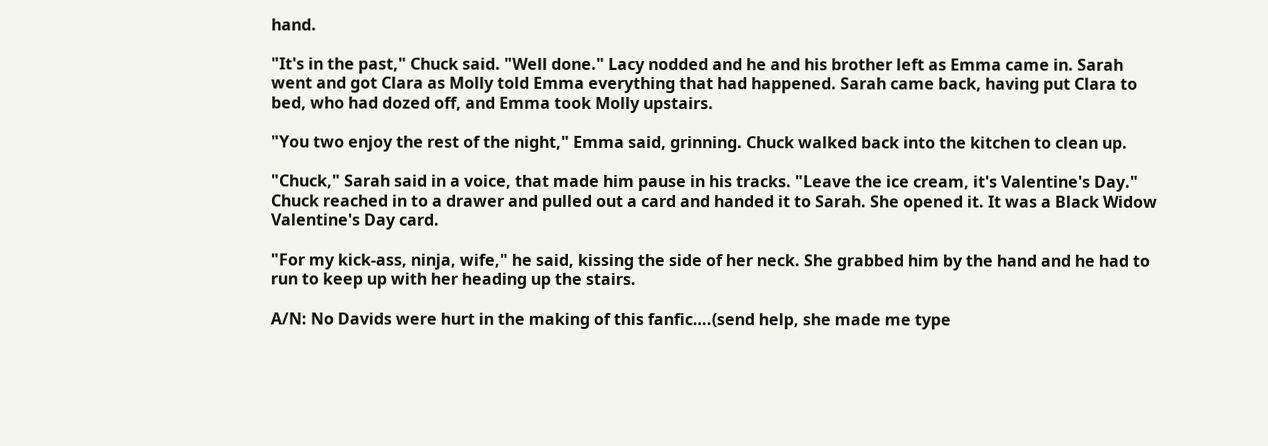hand.

"It's in the past," Chuck said. "Well done." Lacy nodded and he and his brother left as Emma came in. Sarah went and got Clara as Molly told Emma everything that had happened. Sarah came back, having put Clara to bed, who had dozed off, and Emma took Molly upstairs.

"You two enjoy the rest of the night," Emma said, grinning. Chuck walked back into the kitchen to clean up.

"Chuck," Sarah said in a voice, that made him pause in his tracks. "Leave the ice cream, it's Valentine's Day." Chuck reached in to a drawer and pulled out a card and handed it to Sarah. She opened it. It was a Black Widow Valentine's Day card.

"For my kick-ass, ninja, wife," he said, kissing the side of her neck. She grabbed him by the hand and he had to run to keep up with her heading up the stairs.

A/N: No Davids were hurt in the making of this fanfic….(send help, she made me type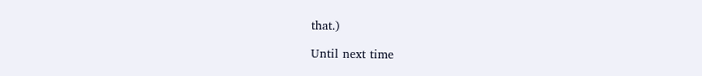that.)

Until next time